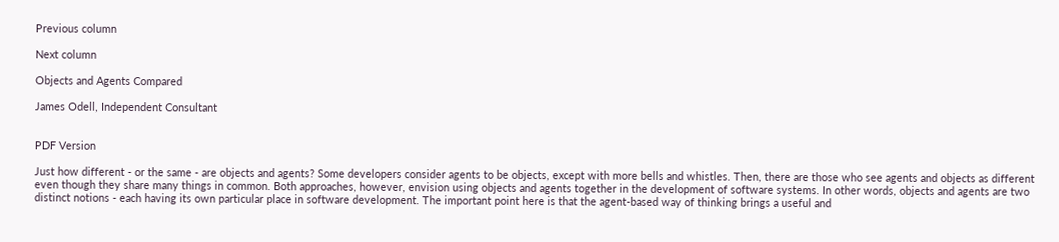Previous column

Next column

Objects and Agents Compared

James Odell, Independent Consultant


PDF Version

Just how different - or the same - are objects and agents? Some developers consider agents to be objects, except with more bells and whistles. Then, there are those who see agents and objects as different even though they share many things in common. Both approaches, however, envision using objects and agents together in the development of software systems. In other words, objects and agents are two distinct notions - each having its own particular place in software development. The important point here is that the agent-based way of thinking brings a useful and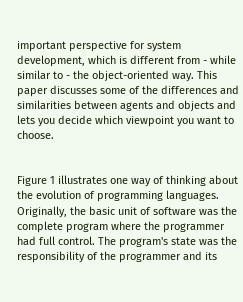important perspective for system development, which is different from - while similar to - the object-oriented way. This paper discusses some of the differences and similarities between agents and objects and lets you decide which viewpoint you want to choose.


Figure 1 illustrates one way of thinking about the evolution of programming languages. Originally, the basic unit of software was the complete program where the programmer had full control. The program's state was the responsibility of the programmer and its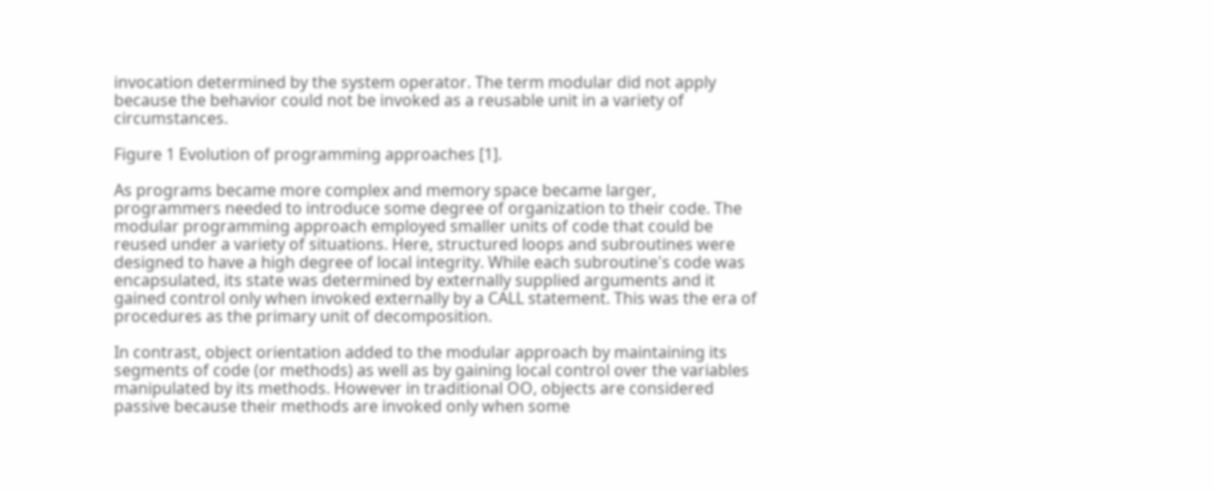invocation determined by the system operator. The term modular did not apply because the behavior could not be invoked as a reusable unit in a variety of circumstances.

Figure 1 Evolution of programming approaches [1].

As programs became more complex and memory space became larger, programmers needed to introduce some degree of organization to their code. The modular programming approach employed smaller units of code that could be reused under a variety of situations. Here, structured loops and subroutines were designed to have a high degree of local integrity. While each subroutine's code was encapsulated, its state was determined by externally supplied arguments and it gained control only when invoked externally by a CALL statement. This was the era of procedures as the primary unit of decomposition.

In contrast, object orientation added to the modular approach by maintaining its segments of code (or methods) as well as by gaining local control over the variables manipulated by its methods. However in traditional OO, objects are considered passive because their methods are invoked only when some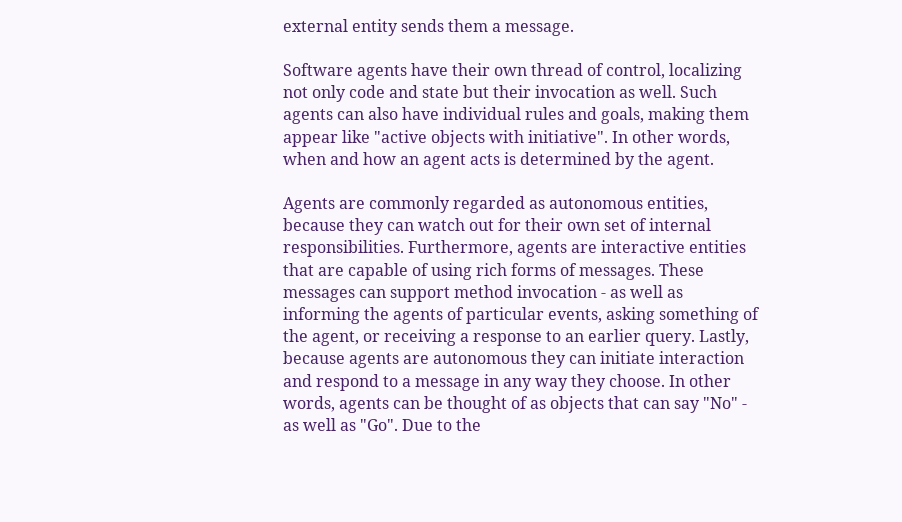external entity sends them a message.

Software agents have their own thread of control, localizing not only code and state but their invocation as well. Such agents can also have individual rules and goals, making them appear like "active objects with initiative". In other words, when and how an agent acts is determined by the agent.

Agents are commonly regarded as autonomous entities, because they can watch out for their own set of internal responsibilities. Furthermore, agents are interactive entities that are capable of using rich forms of messages. These messages can support method invocation - as well as informing the agents of particular events, asking something of the agent, or receiving a response to an earlier query. Lastly, because agents are autonomous they can initiate interaction and respond to a message in any way they choose. In other words, agents can be thought of as objects that can say "No" - as well as "Go". Due to the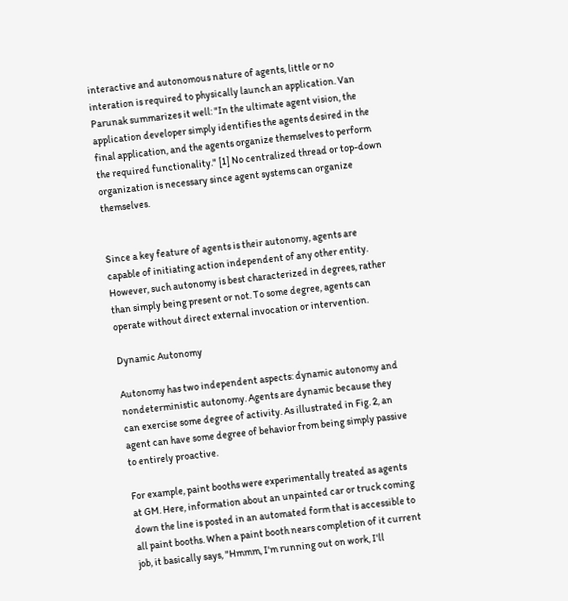interactive and autonomous nature of agents, little or no interation is required to physically launch an application. Van Parunak summarizes it well: "In the ultimate agent vision, the application developer simply identifies the agents desired in the final application, and the agents organize themselves to perform the required functionality." [1] No centralized thread or top-down organization is necessary since agent systems can organize themselves.


Since a key feature of agents is their autonomy, agents are capable of initiating action independent of any other entity. However, such autonomy is best characterized in degrees, rather than simply being present or not. To some degree, agents can operate without direct external invocation or intervention.

Dynamic Autonomy

Autonomy has two independent aspects: dynamic autonomy and nondeterministic autonomy. Agents are dynamic because they can exercise some degree of activity. As illustrated in Fig. 2, an agent can have some degree of behavior from being simply passive to entirely proactive.

For example, paint booths were experimentally treated as agents at GM. Here, information about an unpainted car or truck coming down the line is posted in an automated form that is accessible to all paint booths. When a paint booth nears completion of it current job, it basically says, "Hmmm, I'm running out on work, I'll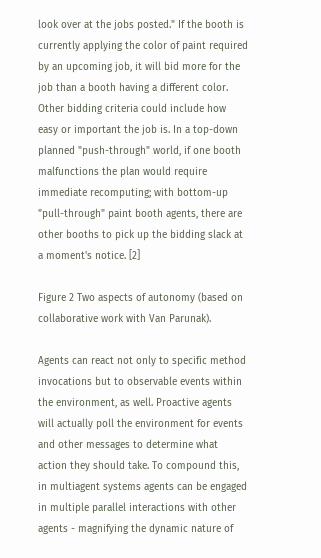look over at the jobs posted." If the booth is currently applying the color of paint required by an upcoming job, it will bid more for the job than a booth having a different color. Other bidding criteria could include how easy or important the job is. In a top-down planned "push-through" world, if one booth malfunctions the plan would require immediate recomputing; with bottom-up "pull-through" paint booth agents, there are other booths to pick up the bidding slack at a moment's notice. [2]

Figure 2 Two aspects of autonomy (based on collaborative work with Van Parunak).

Agents can react not only to specific method invocations but to observable events within the environment, as well. Proactive agents will actually poll the environment for events and other messages to determine what action they should take. To compound this, in multiagent systems agents can be engaged in multiple parallel interactions with other agents - magnifying the dynamic nature of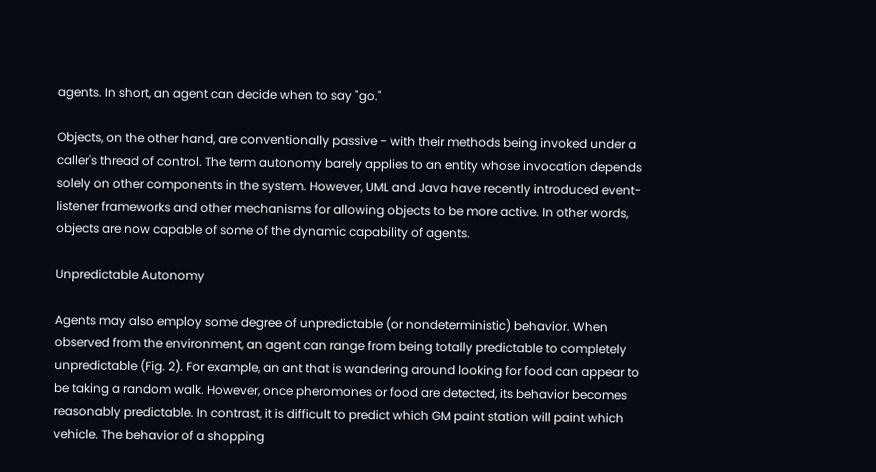agents. In short, an agent can decide when to say "go."

Objects, on the other hand, are conventionally passive - with their methods being invoked under a caller's thread of control. The term autonomy barely applies to an entity whose invocation depends solely on other components in the system. However, UML and Java have recently introduced event-listener frameworks and other mechanisms for allowing objects to be more active. In other words, objects are now capable of some of the dynamic capability of agents.

Unpredictable Autonomy

Agents may also employ some degree of unpredictable (or nondeterministic) behavior. When observed from the environment, an agent can range from being totally predictable to completely unpredictable (Fig. 2). For example, an ant that is wandering around looking for food can appear to be taking a random walk. However, once pheromones or food are detected, its behavior becomes reasonably predictable. In contrast, it is difficult to predict which GM paint station will paint which vehicle. The behavior of a shopping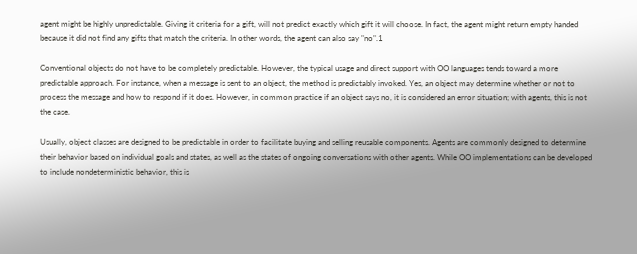agent might be highly unpredictable. Giving it criteria for a gift, will not predict exactly which gift it will choose. In fact, the agent might return empty handed because it did not find any gifts that match the criteria. In other words, the agent can also say "no".1

Conventional objects do not have to be completely predictable. However, the typical usage and direct support with OO languages tends toward a more predictable approach. For instance, when a message is sent to an object, the method is predictably invoked. Yes, an object may determine whether or not to process the message and how to respond if it does. However, in common practice if an object says no, it is considered an error situation; with agents, this is not the case.

Usually, object classes are designed to be predictable in order to facilitate buying and selling reusable components. Agents are commonly designed to determine their behavior based on individual goals and states, as well as the states of ongoing conversations with other agents. While OO implementations can be developed to include nondeterministic behavior, this is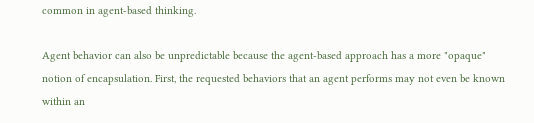common in agent-based thinking.

Agent behavior can also be unpredictable because the agent-based approach has a more "opaque" notion of encapsulation. First, the requested behaviors that an agent performs may not even be known within an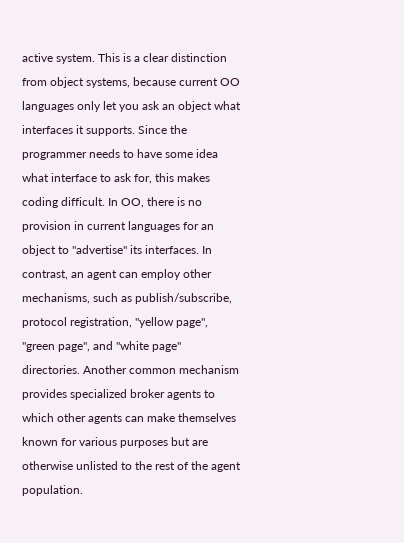active system. This is a clear distinction from object systems, because current OO languages only let you ask an object what interfaces it supports. Since the programmer needs to have some idea what interface to ask for, this makes coding difficult. In OO, there is no provision in current languages for an object to "advertise" its interfaces. In contrast, an agent can employ other mechanisms, such as publish/subscribe, protocol registration, "yellow page", "green page", and "white page" directories. Another common mechanism provides specialized broker agents to which other agents can make themselves known for various purposes but are otherwise unlisted to the rest of the agent population.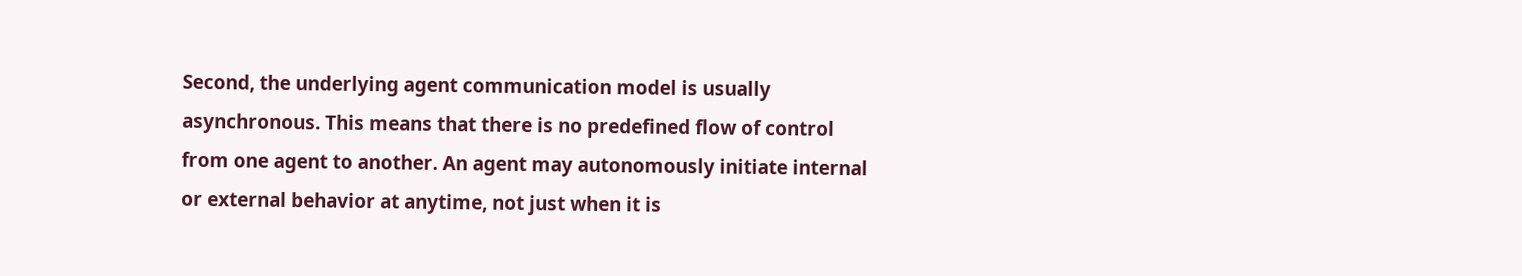Second, the underlying agent communication model is usually asynchronous. This means that there is no predefined flow of control from one agent to another. An agent may autonomously initiate internal or external behavior at anytime, not just when it is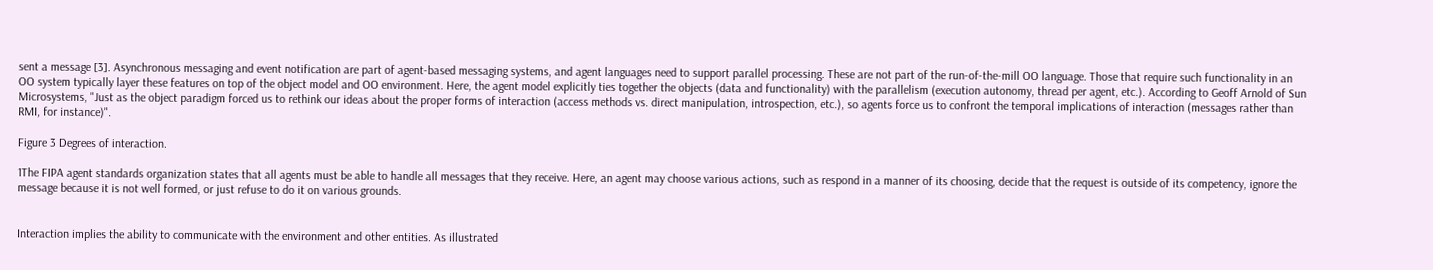sent a message [3]. Asynchronous messaging and event notification are part of agent-based messaging systems, and agent languages need to support parallel processing. These are not part of the run-of-the-mill OO language. Those that require such functionality in an OO system typically layer these features on top of the object model and OO environment. Here, the agent model explicitly ties together the objects (data and functionality) with the parallelism (execution autonomy, thread per agent, etc.). According to Geoff Arnold of Sun Microsystems, "Just as the object paradigm forced us to rethink our ideas about the proper forms of interaction (access methods vs. direct manipulation, introspection, etc.), so agents force us to confront the temporal implications of interaction (messages rather than RMI, for instance)".

Figure 3 Degrees of interaction.

1The FIPA agent standards organization states that all agents must be able to handle all messages that they receive. Here, an agent may choose various actions, such as respond in a manner of its choosing, decide that the request is outside of its competency, ignore the message because it is not well formed, or just refuse to do it on various grounds.


Interaction implies the ability to communicate with the environment and other entities. As illustrated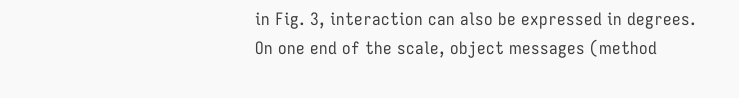in Fig. 3, interaction can also be expressed in degrees. On one end of the scale, object messages (method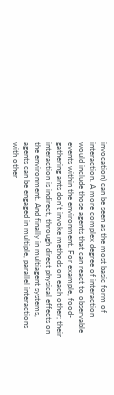invocation) can be seen as the most basic form of interaction. A more complex degree of interaction would include those agents that can react to observable events within the environment. For example, food-gathering ants don't invoke methods on each other; their interaction is indirect, through direct physical effects on the environment. And finally in multiagent systems, agents can be engaged in multiple, parallel interactions with other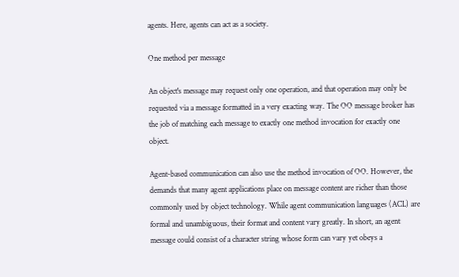agents. Here, agents can act as a society.

One method per message

An object's message may request only one operation, and that operation may only be requested via a message formatted in a very exacting way. The OO message broker has the job of matching each message to exactly one method invocation for exactly one object.

Agent-based communication can also use the method invocation of OO. However, the demands that many agent applications place on message content are richer than those commonly used by object technology. While agent communication languages (ACL) are formal and unambiguous, their format and content vary greatly. In short, an agent message could consist of a character string whose form can vary yet obeys a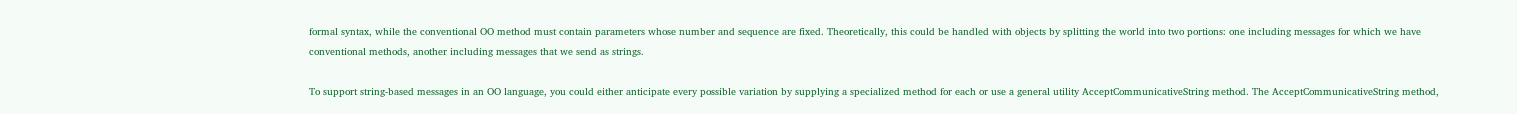formal syntax, while the conventional OO method must contain parameters whose number and sequence are fixed. Theoretically, this could be handled with objects by splitting the world into two portions: one including messages for which we have conventional methods, another including messages that we send as strings.

To support string-based messages in an OO language, you could either anticipate every possible variation by supplying a specialized method for each or use a general utility AcceptCommunicativeString method. The AcceptCommunicativeString method,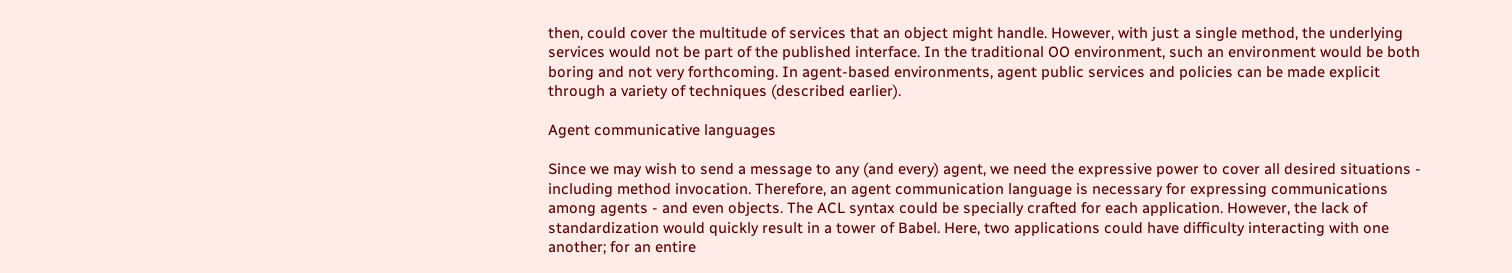then, could cover the multitude of services that an object might handle. However, with just a single method, the underlying services would not be part of the published interface. In the traditional OO environment, such an environment would be both boring and not very forthcoming. In agent-based environments, agent public services and policies can be made explicit through a variety of techniques (described earlier).

Agent communicative languages

Since we may wish to send a message to any (and every) agent, we need the expressive power to cover all desired situations - including method invocation. Therefore, an agent communication language is necessary for expressing communications among agents - and even objects. The ACL syntax could be specially crafted for each application. However, the lack of standardization would quickly result in a tower of Babel. Here, two applications could have difficulty interacting with one another; for an entire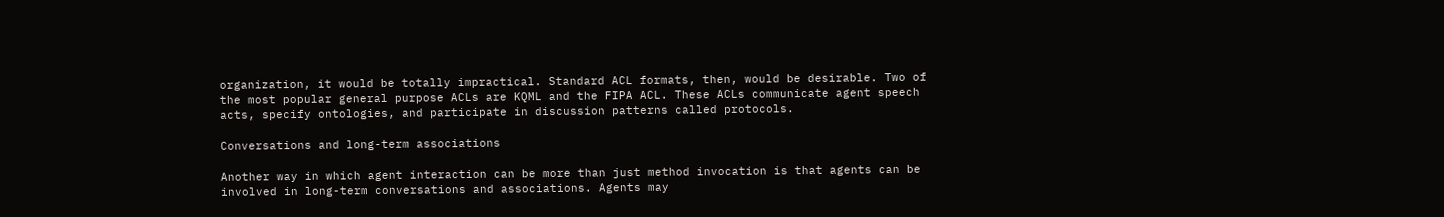organization, it would be totally impractical. Standard ACL formats, then, would be desirable. Two of the most popular general purpose ACLs are KQML and the FIPA ACL. These ACLs communicate agent speech acts, specify ontologies, and participate in discussion patterns called protocols.

Conversations and long-term associations

Another way in which agent interaction can be more than just method invocation is that agents can be involved in long-term conversations and associations. Agents may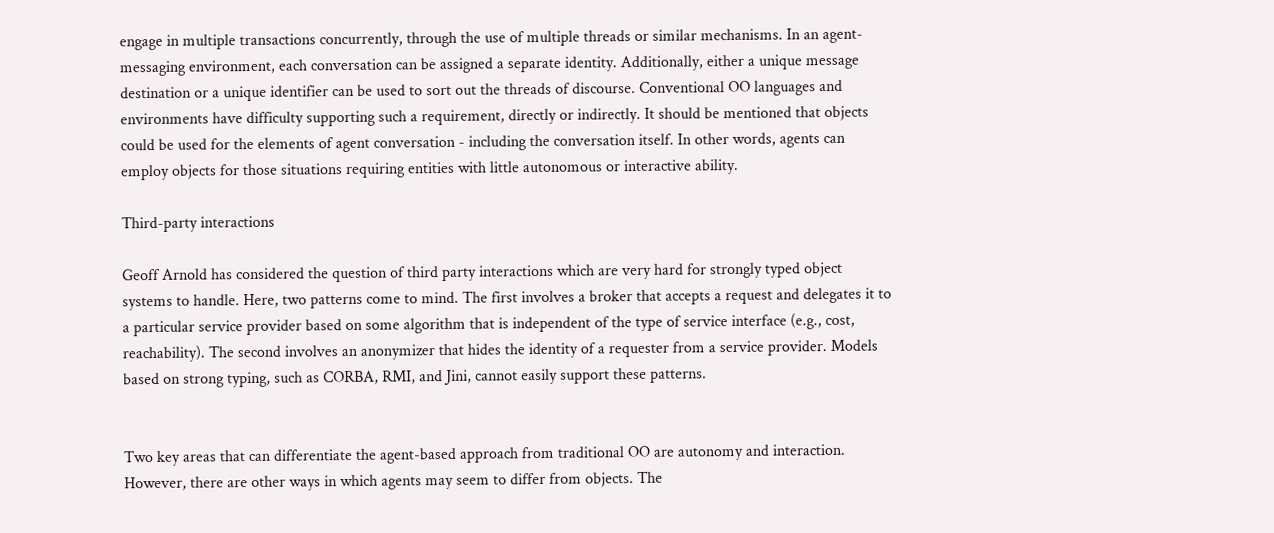engage in multiple transactions concurrently, through the use of multiple threads or similar mechanisms. In an agent-messaging environment, each conversation can be assigned a separate identity. Additionally, either a unique message destination or a unique identifier can be used to sort out the threads of discourse. Conventional OO languages and environments have difficulty supporting such a requirement, directly or indirectly. It should be mentioned that objects could be used for the elements of agent conversation - including the conversation itself. In other words, agents can employ objects for those situations requiring entities with little autonomous or interactive ability.

Third-party interactions

Geoff Arnold has considered the question of third party interactions which are very hard for strongly typed object systems to handle. Here, two patterns come to mind. The first involves a broker that accepts a request and delegates it to a particular service provider based on some algorithm that is independent of the type of service interface (e.g., cost, reachability). The second involves an anonymizer that hides the identity of a requester from a service provider. Models based on strong typing, such as CORBA, RMI, and Jini, cannot easily support these patterns.


Two key areas that can differentiate the agent-based approach from traditional OO are autonomy and interaction. However, there are other ways in which agents may seem to differ from objects. The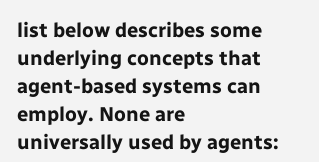list below describes some underlying concepts that agent-based systems can employ. None are universally used by agents: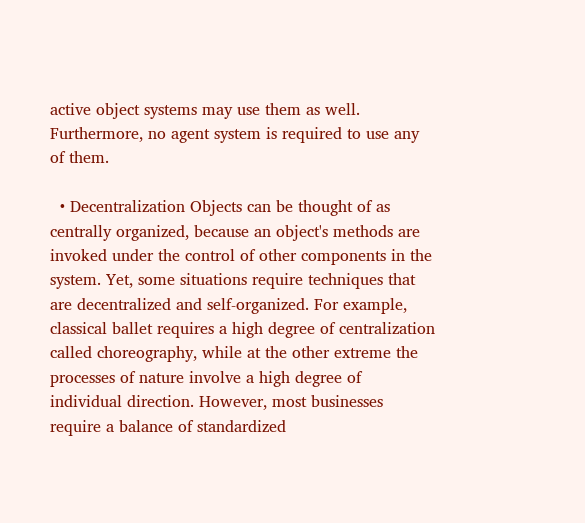active object systems may use them as well. Furthermore, no agent system is required to use any of them.

  • Decentralization Objects can be thought of as centrally organized, because an object's methods are invoked under the control of other components in the system. Yet, some situations require techniques that are decentralized and self-organized. For example, classical ballet requires a high degree of centralization called choreography, while at the other extreme the processes of nature involve a high degree of individual direction. However, most businesses require a balance of standardized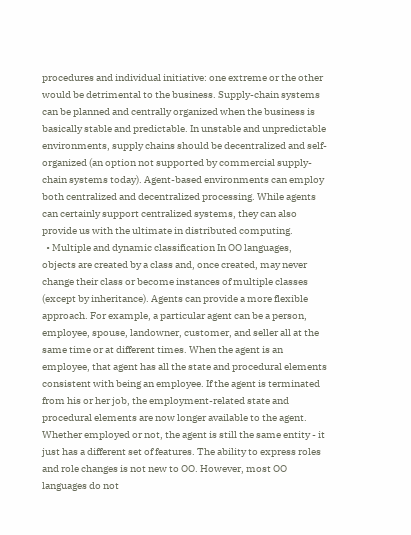procedures and individual initiative: one extreme or the other would be detrimental to the business. Supply-chain systems can be planned and centrally organized when the business is basically stable and predictable. In unstable and unpredictable environments, supply chains should be decentralized and self-organized (an option not supported by commercial supply-chain systems today). Agent-based environments can employ both centralized and decentralized processing. While agents can certainly support centralized systems, they can also provide us with the ultimate in distributed computing.
  • Multiple and dynamic classification In OO languages, objects are created by a class and, once created, may never change their class or become instances of multiple classes (except by inheritance). Agents can provide a more flexible approach. For example, a particular agent can be a person, employee, spouse, landowner, customer, and seller all at the same time or at different times. When the agent is an employee, that agent has all the state and procedural elements consistent with being an employee. If the agent is terminated from his or her job, the employment-related state and procedural elements are now longer available to the agent. Whether employed or not, the agent is still the same entity - it just has a different set of features. The ability to express roles and role changes is not new to OO. However, most OO languages do not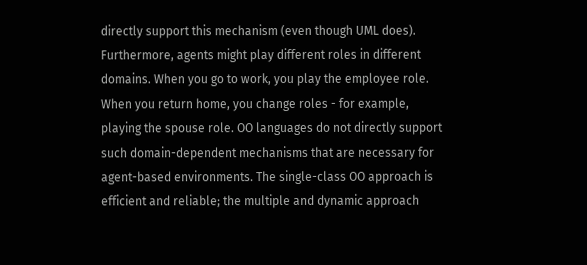directly support this mechanism (even though UML does). Furthermore, agents might play different roles in different domains. When you go to work, you play the employee role. When you return home, you change roles - for example, playing the spouse role. OO languages do not directly support such domain-dependent mechanisms that are necessary for agent-based environments. The single-class OO approach is efficient and reliable; the multiple and dynamic approach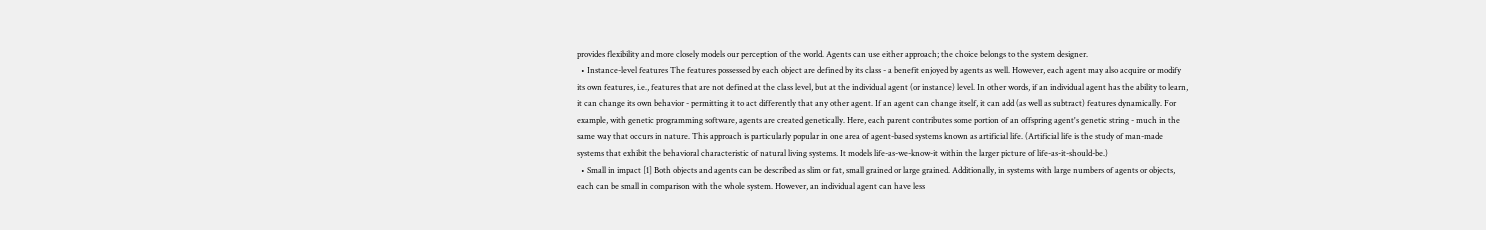provides flexibility and more closely models our perception of the world. Agents can use either approach; the choice belongs to the system designer.
  • Instance-level features The features possessed by each object are defined by its class - a benefit enjoyed by agents as well. However, each agent may also acquire or modify its own features, i.e., features that are not defined at the class level, but at the individual agent (or instance) level. In other words, if an individual agent has the ability to learn, it can change its own behavior - permitting it to act differently that any other agent. If an agent can change itself, it can add (as well as subtract) features dynamically. For example, with genetic programming software, agents are created genetically. Here, each parent contributes some portion of an offspring agent's genetic string - much in the same way that occurs in nature. This approach is particularly popular in one area of agent-based systems known as artificial life. (Artificial life is the study of man-made systems that exhibit the behavioral characteristic of natural living systems. It models life-as-we-know-it within the larger picture of life-as-it-should-be.)
  • Small in impact [1] Both objects and agents can be described as slim or fat, small grained or large grained. Additionally, in systems with large numbers of agents or objects, each can be small in comparison with the whole system. However, an individual agent can have less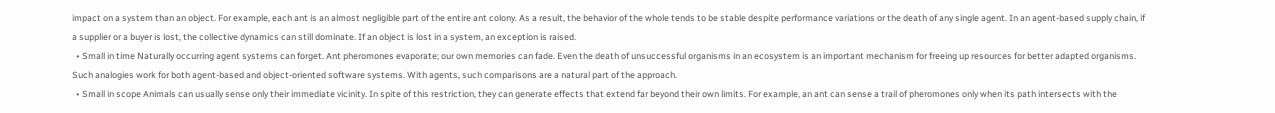impact on a system than an object. For example, each ant is an almost negligible part of the entire ant colony. As a result, the behavior of the whole tends to be stable despite performance variations or the death of any single agent. In an agent-based supply chain, if a supplier or a buyer is lost, the collective dynamics can still dominate. If an object is lost in a system, an exception is raised.
  • Small in time Naturally occurring agent systems can forget. Ant pheromones evaporate; our own memories can fade. Even the death of unsuccessful organisms in an ecosystem is an important mechanism for freeing up resources for better adapted organisms. Such analogies work for both agent-based and object-oriented software systems. With agents, such comparisons are a natural part of the approach.
  • Small in scope Animals can usually sense only their immediate vicinity. In spite of this restriction, they can generate effects that extend far beyond their own limits. For example, an ant can sense a trail of pheromones only when its path intersects with the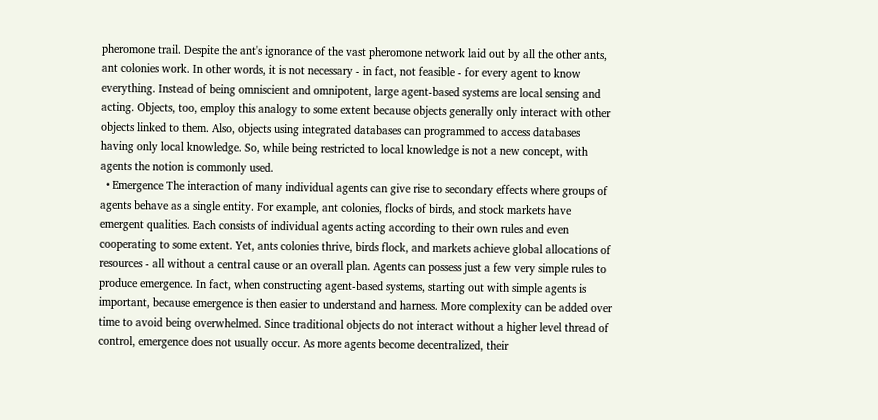pheromone trail. Despite the ant's ignorance of the vast pheromone network laid out by all the other ants, ant colonies work. In other words, it is not necessary - in fact, not feasible - for every agent to know everything. Instead of being omniscient and omnipotent, large agent-based systems are local sensing and acting. Objects, too, employ this analogy to some extent because objects generally only interact with other objects linked to them. Also, objects using integrated databases can programmed to access databases having only local knowledge. So, while being restricted to local knowledge is not a new concept, with agents the notion is commonly used.
  • Emergence The interaction of many individual agents can give rise to secondary effects where groups of agents behave as a single entity. For example, ant colonies, flocks of birds, and stock markets have emergent qualities. Each consists of individual agents acting according to their own rules and even cooperating to some extent. Yet, ants colonies thrive, birds flock, and markets achieve global allocations of resources - all without a central cause or an overall plan. Agents can possess just a few very simple rules to produce emergence. In fact, when constructing agent-based systems, starting out with simple agents is important, because emergence is then easier to understand and harness. More complexity can be added over time to avoid being overwhelmed. Since traditional objects do not interact without a higher level thread of control, emergence does not usually occur. As more agents become decentralized, their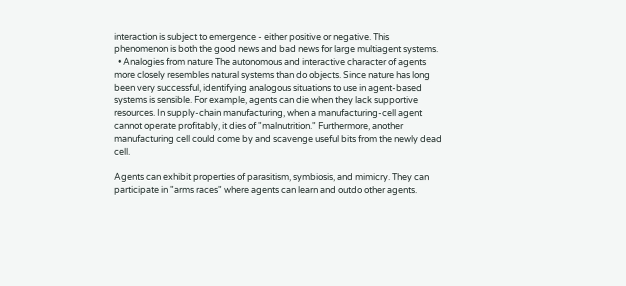interaction is subject to emergence - either positive or negative. This phenomenon is both the good news and bad news for large multiagent systems.
  • Analogies from nature The autonomous and interactive character of agents more closely resembles natural systems than do objects. Since nature has long been very successful, identifying analogous situations to use in agent-based systems is sensible. For example, agents can die when they lack supportive resources. In supply-chain manufacturing, when a manufacturing-cell agent cannot operate profitably, it dies of "malnutrition." Furthermore, another manufacturing cell could come by and scavenge useful bits from the newly dead cell.

Agents can exhibit properties of parasitism, symbiosis, and mimicry. They can participate in "arms races" where agents can learn and outdo other agents.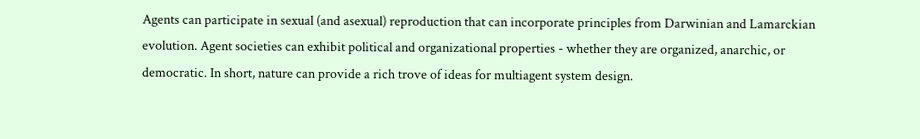Agents can participate in sexual (and asexual) reproduction that can incorporate principles from Darwinian and Lamarckian evolution. Agent societies can exhibit political and organizational properties - whether they are organized, anarchic, or democratic. In short, nature can provide a rich trove of ideas for multiagent system design.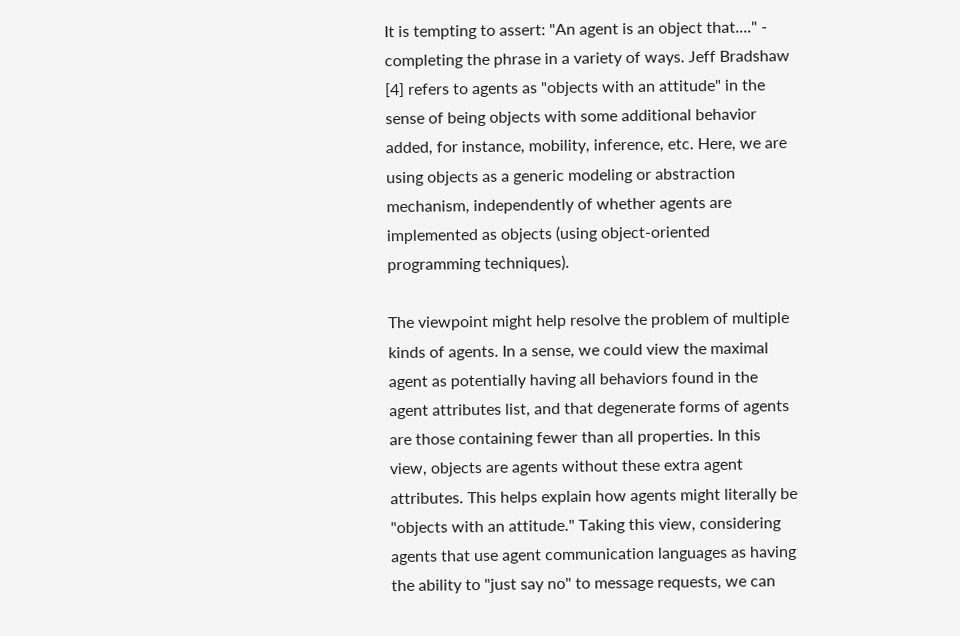It is tempting to assert: "An agent is an object that...." - completing the phrase in a variety of ways. Jeff Bradshaw [4] refers to agents as "objects with an attitude" in the sense of being objects with some additional behavior added, for instance, mobility, inference, etc. Here, we are using objects as a generic modeling or abstraction mechanism, independently of whether agents are implemented as objects (using object-oriented programming techniques).

The viewpoint might help resolve the problem of multiple kinds of agents. In a sense, we could view the maximal agent as potentially having all behaviors found in the agent attributes list, and that degenerate forms of agents are those containing fewer than all properties. In this view, objects are agents without these extra agent attributes. This helps explain how agents might literally be "objects with an attitude." Taking this view, considering agents that use agent communication languages as having the ability to "just say no" to message requests, we can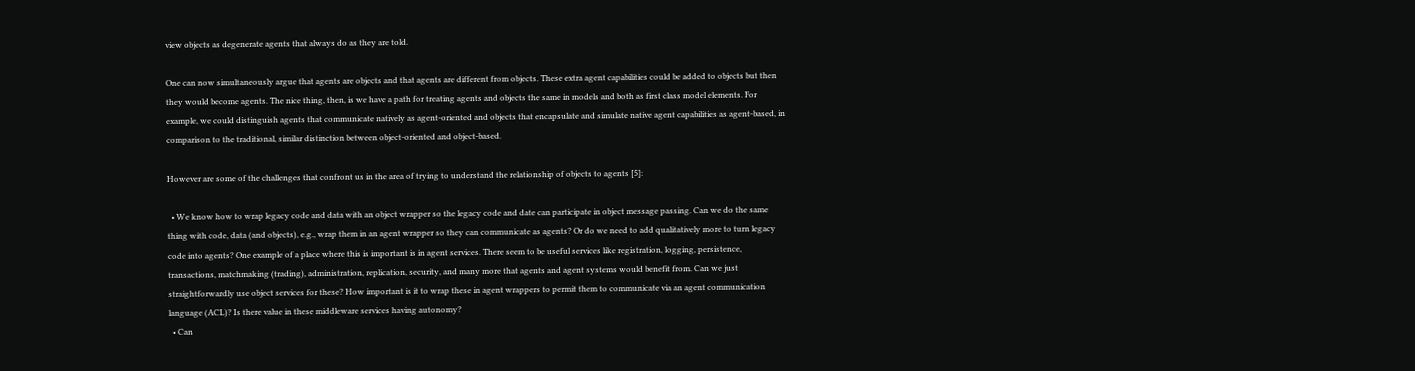view objects as degenerate agents that always do as they are told.

One can now simultaneously argue that agents are objects and that agents are different from objects. These extra agent capabilities could be added to objects but then they would become agents. The nice thing, then, is we have a path for treating agents and objects the same in models and both as first class model elements. For example, we could distinguish agents that communicate natively as agent-oriented and objects that encapsulate and simulate native agent capabilities as agent-based, in comparison to the traditional, similar distinction between object-oriented and object-based.

However are some of the challenges that confront us in the area of trying to understand the relationship of objects to agents [5]:

  • We know how to wrap legacy code and data with an object wrapper so the legacy code and date can participate in object message passing. Can we do the same thing with code, data (and objects), e.g., wrap them in an agent wrapper so they can communicate as agents? Or do we need to add qualitatively more to turn legacy code into agents? One example of a place where this is important is in agent services. There seem to be useful services like registration, logging, persistence, transactions, matchmaking (trading), administration, replication, security, and many more that agents and agent systems would benefit from. Can we just straightforwardly use object services for these? How important is it to wrap these in agent wrappers to permit them to communicate via an agent communication language (ACL)? Is there value in these middleware services having autonomy?
  • Can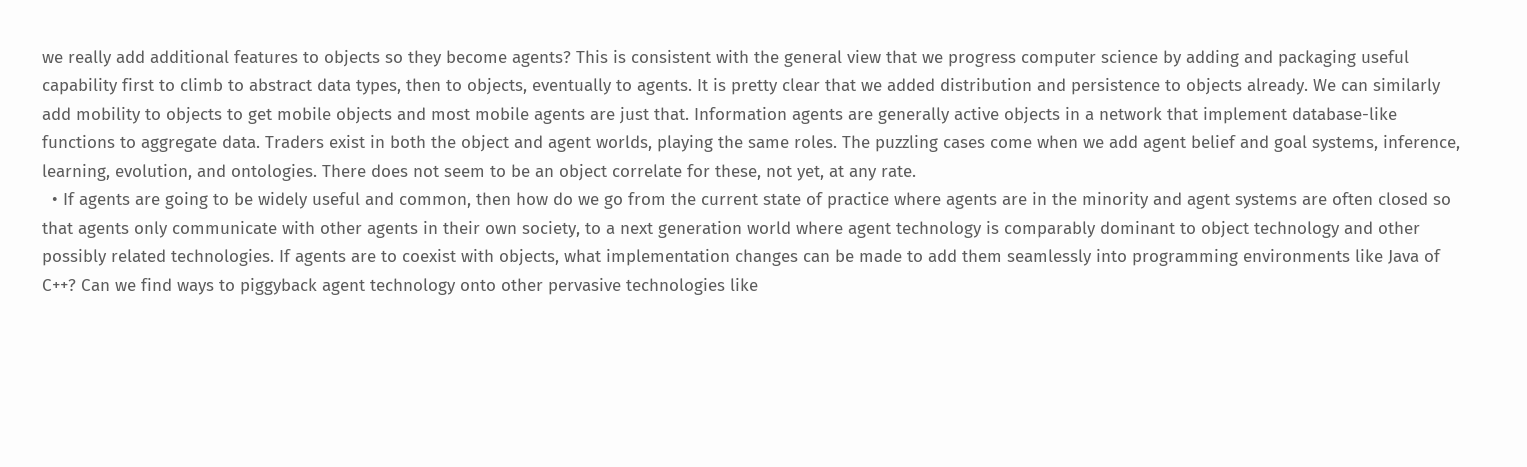we really add additional features to objects so they become agents? This is consistent with the general view that we progress computer science by adding and packaging useful capability first to climb to abstract data types, then to objects, eventually to agents. It is pretty clear that we added distribution and persistence to objects already. We can similarly add mobility to objects to get mobile objects and most mobile agents are just that. Information agents are generally active objects in a network that implement database-like functions to aggregate data. Traders exist in both the object and agent worlds, playing the same roles. The puzzling cases come when we add agent belief and goal systems, inference, learning, evolution, and ontologies. There does not seem to be an object correlate for these, not yet, at any rate.
  • If agents are going to be widely useful and common, then how do we go from the current state of practice where agents are in the minority and agent systems are often closed so that agents only communicate with other agents in their own society, to a next generation world where agent technology is comparably dominant to object technology and other possibly related technologies. If agents are to coexist with objects, what implementation changes can be made to add them seamlessly into programming environments like Java of C++? Can we find ways to piggyback agent technology onto other pervasive technologies like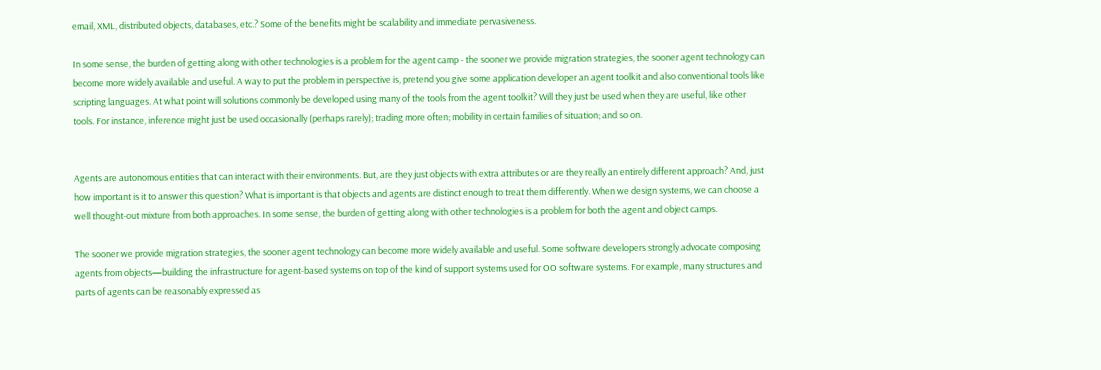email, XML, distributed objects, databases, etc.? Some of the benefits might be scalability and immediate pervasiveness.

In some sense, the burden of getting along with other technologies is a problem for the agent camp - the sooner we provide migration strategies, the sooner agent technology can become more widely available and useful. A way to put the problem in perspective is, pretend you give some application developer an agent toolkit and also conventional tools like scripting languages. At what point will solutions commonly be developed using many of the tools from the agent toolkit? Will they just be used when they are useful, like other tools. For instance, inference might just be used occasionally (perhaps rarely); trading more often; mobility in certain families of situation; and so on.


Agents are autonomous entities that can interact with their environments. But, are they just objects with extra attributes or are they really an entirely different approach? And, just how important is it to answer this question? What is important is that objects and agents are distinct enough to treat them differently. When we design systems, we can choose a well thought-out mixture from both approaches. In some sense, the burden of getting along with other technologies is a problem for both the agent and object camps.

The sooner we provide migration strategies, the sooner agent technology can become more widely available and useful. Some software developers strongly advocate composing agents from objects—building the infrastructure for agent-based systems on top of the kind of support systems used for OO software systems. For example, many structures and parts of agents can be reasonably expressed as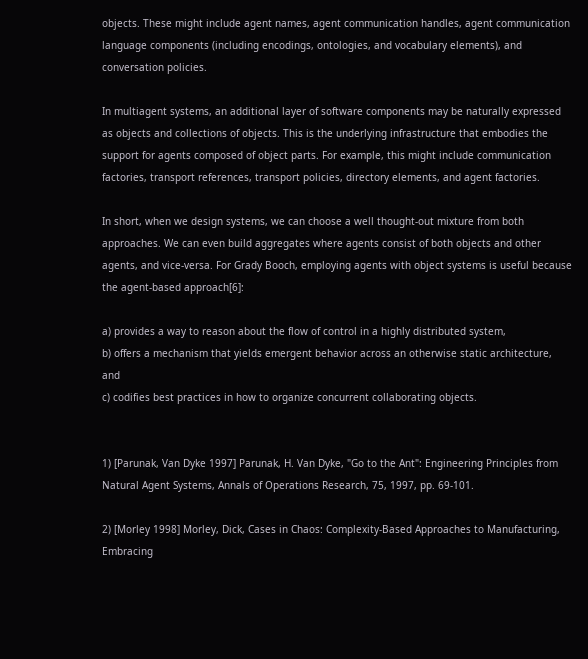objects. These might include agent names, agent communication handles, agent communication language components (including encodings, ontologies, and vocabulary elements), and conversation policies.

In multiagent systems, an additional layer of software components may be naturally expressed as objects and collections of objects. This is the underlying infrastructure that embodies the support for agents composed of object parts. For example, this might include communication factories, transport references, transport policies, directory elements, and agent factories.

In short, when we design systems, we can choose a well thought-out mixture from both approaches. We can even build aggregates where agents consist of both objects and other agents, and vice-versa. For Grady Booch, employing agents with object systems is useful because the agent-based approach[6]:

a) provides a way to reason about the flow of control in a highly distributed system,
b) offers a mechanism that yields emergent behavior across an otherwise static architecture, and
c) codifies best practices in how to organize concurrent collaborating objects.


1) [Parunak, Van Dyke 1997] Parunak, H. Van Dyke, "Go to the Ant": Engineering Principles from Natural Agent Systems, Annals of Operations Research, 75, 1997, pp. 69-101.

2) [Morley 1998] Morley, Dick, Cases in Chaos: Complexity-Based Approaches to Manufacturing, Embracing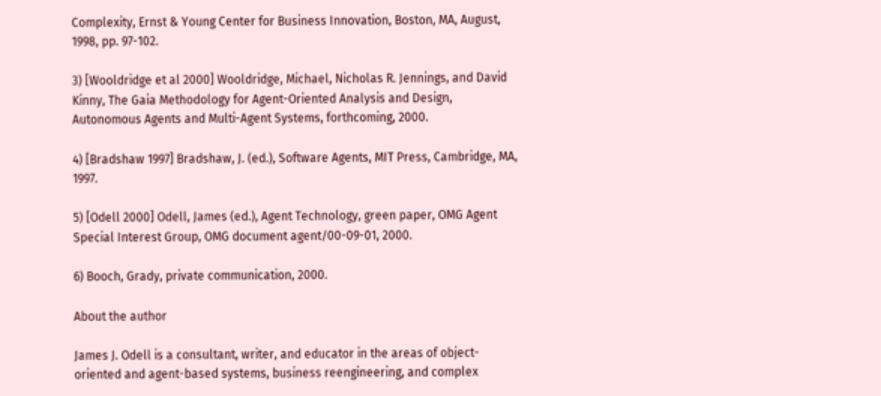Complexity, Ernst & Young Center for Business Innovation, Boston, MA, August, 1998, pp. 97-102.

3) [Wooldridge et al 2000] Wooldridge, Michael, Nicholas R. Jennings, and David Kinny, The Gaia Methodology for Agent-Oriented Analysis and Design, Autonomous Agents and Multi-Agent Systems, forthcoming, 2000.

4) [Bradshaw 1997] Bradshaw, J. (ed.), Software Agents, MIT Press, Cambridge, MA, 1997.

5) [Odell 2000] Odell, James (ed.), Agent Technology, green paper, OMG Agent Special Interest Group, OMG document agent/00-09-01, 2000.

6) Booch, Grady, private communication, 2000.

About the author

James J. Odell is a consultant, writer, and educator in the areas of object-oriented and agent-based systems, business reengineering, and complex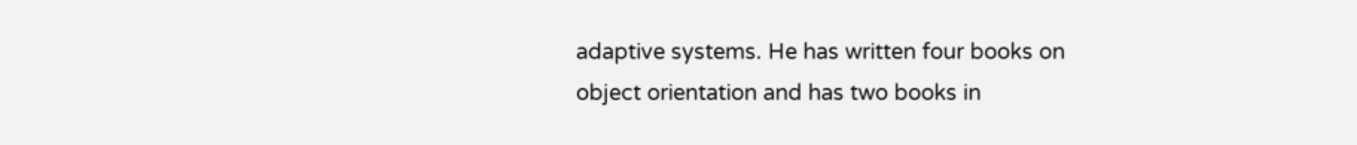adaptive systems. He has written four books on object orientation and has two books in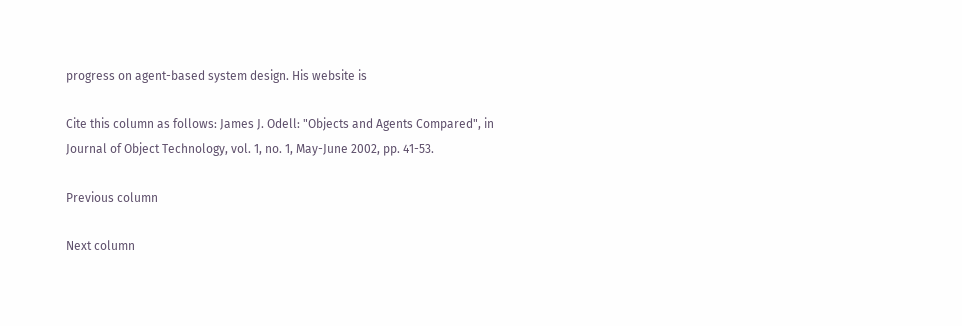progress on agent-based system design. His website is

Cite this column as follows: James J. Odell: "Objects and Agents Compared", in Journal of Object Technology, vol. 1, no. 1, May-June 2002, pp. 41-53.

Previous column

Next column